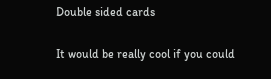Double sided cards

It would be really cool if you could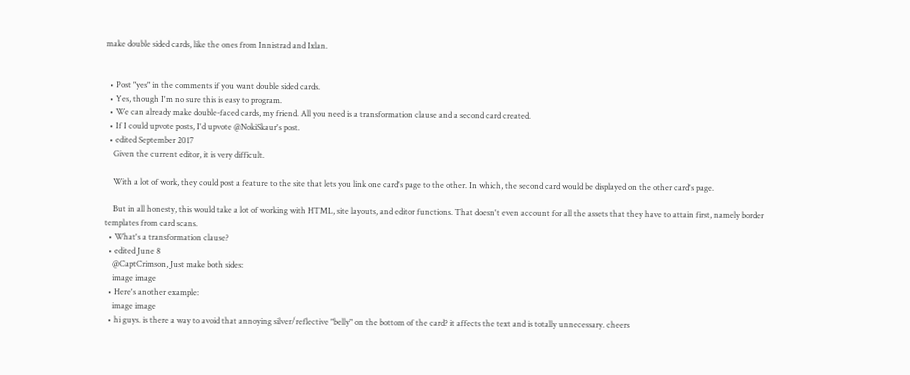make double sided cards, like the ones from Innistrad and Ixlan.


  • Post "yes" in the comments if you want double sided cards.
  • Yes, though I'm no sure this is easy to program.
  • We can already make double-faced cards, my friend. All you need is a transformation clause and a second card created.
  • If I could upvote posts, I'd upvote @NokiSkaur's post.
  • edited September 2017
    Given the current editor, it is very difficult.

    With a lot of work, they could post a feature to the site that lets you link one card's page to the other. In which, the second card would be displayed on the other card's page.

    But in all honesty, this would take a lot of working with HTML, site layouts, and editor functions. That doesn't even account for all the assets that they have to attain first, namely border templates from card scans.
  • What's a transformation clause?
  • edited June 8
    @CaptCrimson, Just make both sides:
    image image
  • Here's another example:
    image image
  • hi guys. is there a way to avoid that annoying silver/reflective "belly" on the bottom of the card? it affects the text and is totally unnecessary. cheers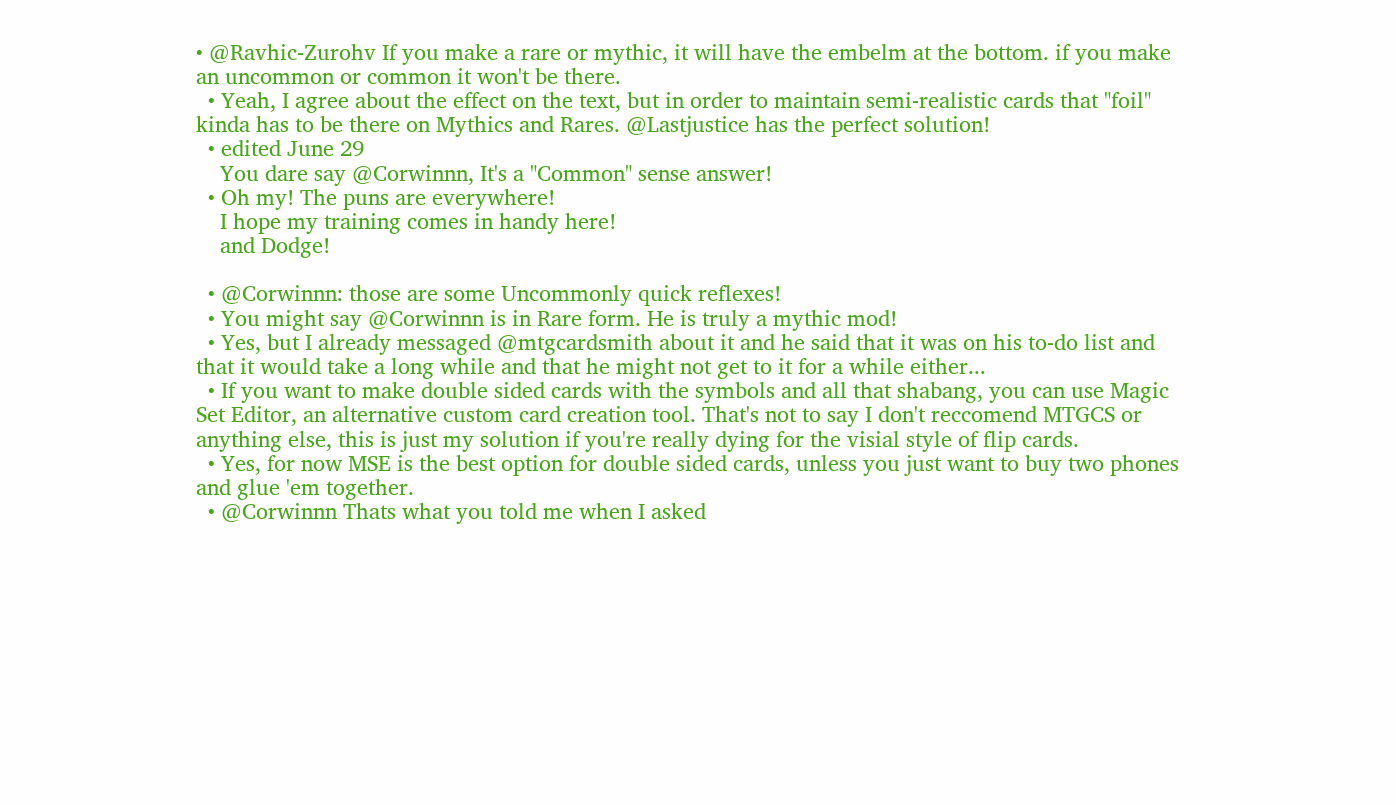• @Ravhic-Zurohv If you make a rare or mythic, it will have the embelm at the bottom. if you make an uncommon or common it won't be there.
  • Yeah, I agree about the effect on the text, but in order to maintain semi-realistic cards that "foil" kinda has to be there on Mythics and Rares. @Lastjustice has the perfect solution!
  • edited June 29
    You dare say @Corwinnn, It's a "Common" sense answer!
  • Oh my! The puns are everywhere!
    I hope my training comes in handy here!
    and Dodge!

  • @Corwinnn: those are some Uncommonly quick reflexes!
  • You might say @Corwinnn is in Rare form. He is truly a mythic mod!
  • Yes, but I already messaged @mtgcardsmith about it and he said that it was on his to-do list and that it would take a long while and that he might not get to it for a while either...
  • If you want to make double sided cards with the symbols and all that shabang, you can use Magic Set Editor, an alternative custom card creation tool. That's not to say I don't reccomend MTGCS or anything else, this is just my solution if you're really dying for the visial style of flip cards.
  • Yes, for now MSE is the best option for double sided cards, unless you just want to buy two phones and glue 'em together.
  • @Corwinnn Thats what you told me when I asked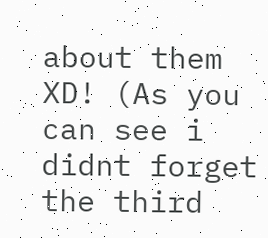about them XD! (As you can see i didnt forget the third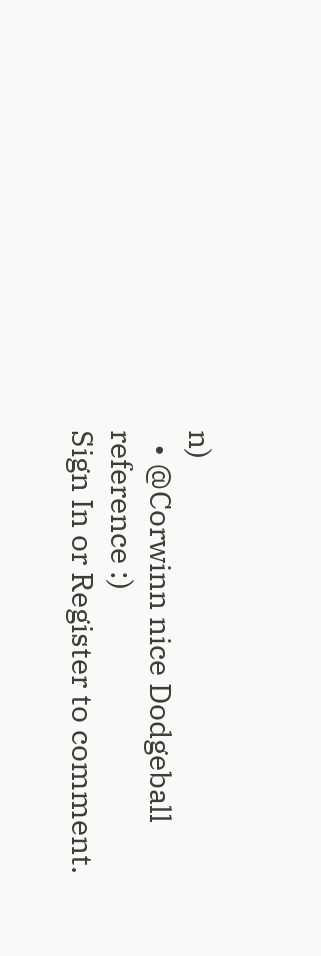n)
  • @Corwinn nice Dodgeball reference :)
Sign In or Register to comment.